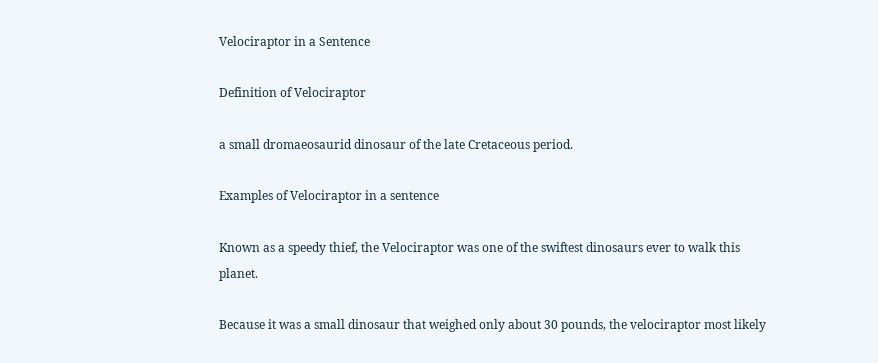Velociraptor in a Sentence

Definition of Velociraptor

a small dromaeosaurid dinosaur of the late Cretaceous period.

Examples of Velociraptor in a sentence

Known as a speedy thief, the Velociraptor was one of the swiftest dinosaurs ever to walk this planet.

Because it was a small dinosaur that weighed only about 30 pounds, the velociraptor most likely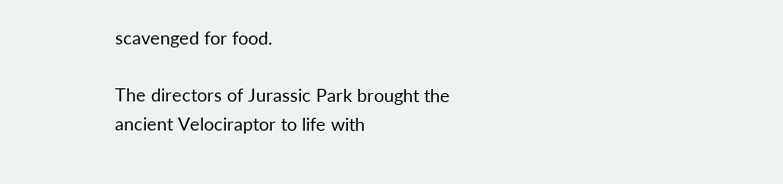scavenged for food.

The directors of Jurassic Park brought the ancient Velociraptor to life with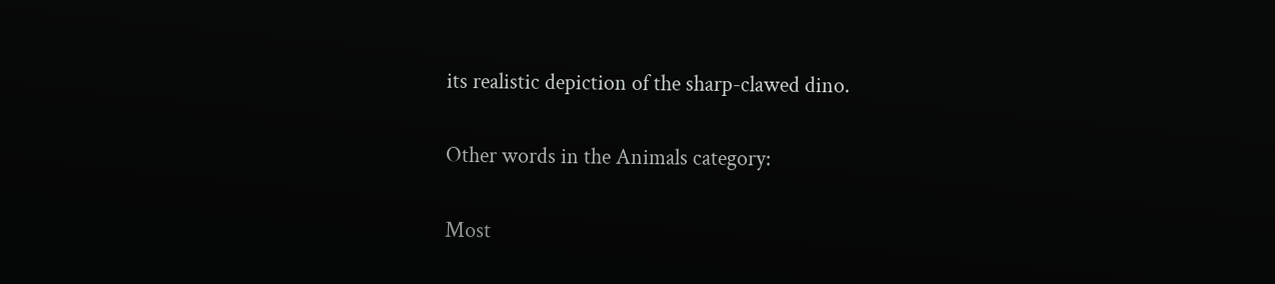its realistic depiction of the sharp-clawed dino.

Other words in the Animals category:

Most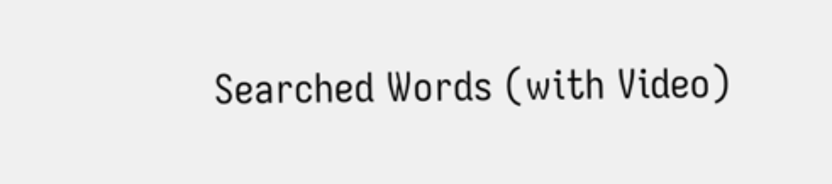Searched Words (with Video)